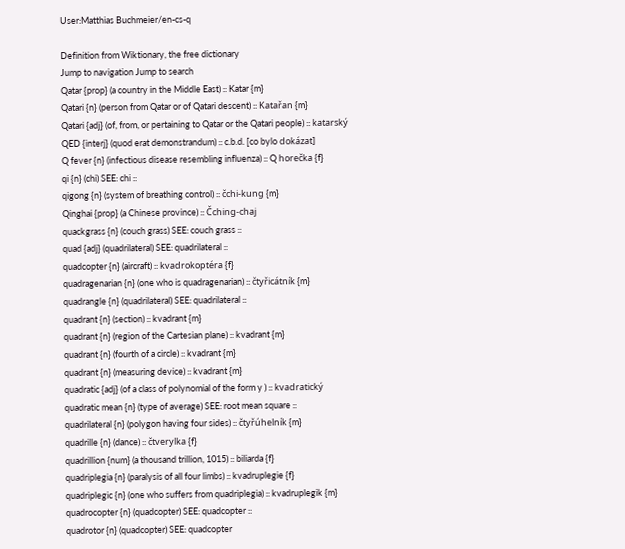User:Matthias Buchmeier/en-cs-q

Definition from Wiktionary, the free dictionary
Jump to navigation Jump to search
Qatar {prop} (a country in the Middle East) :: Katar {m}
Qatari {n} (person from Qatar or of Qatari descent) :: Katařan {m}
Qatari {adj} (of, from, or pertaining to Qatar or the Qatari people) :: katarský
QED {interj} (quod erat demonstrandum) :: c.b.d. [co bylo dokázat]
Q fever {n} (infectious disease resembling influenza) :: Q horečka {f}
qi {n} (chi) SEE: chi ::
qigong {n} (system of breathing control) :: čchi-kung {m}
Qinghai {prop} (a Chinese province) :: Čching-chaj
quackgrass {n} (couch grass) SEE: couch grass ::
quad {adj} (quadrilateral) SEE: quadrilateral ::
quadcopter {n} (aircraft) :: kvadrokoptéra {f}
quadragenarian {n} (one who is quadragenarian) :: čtyřicátník {m}
quadrangle {n} (quadrilateral) SEE: quadrilateral ::
quadrant {n} (section) :: kvadrant {m}
quadrant {n} (region of the Cartesian plane) :: kvadrant {m}
quadrant {n} (fourth of a circle) :: kvadrant {m}
quadrant {n} (measuring device) :: kvadrant {m}
quadratic {adj} (of a class of polynomial of the form y ) :: kvadratický
quadratic mean {n} (type of average) SEE: root mean square ::
quadrilateral {n} (polygon having four sides) :: čtyřúhelník {m}
quadrille {n} (dance) :: čtverylka {f}
quadrillion {num} (a thousand trillion, 1015) :: biliarda {f}
quadriplegia {n} (paralysis of all four limbs) :: kvadruplegie {f}
quadriplegic {n} (one who suffers from quadriplegia) :: kvadruplegik {m}
quadrocopter {n} (quadcopter) SEE: quadcopter ::
quadrotor {n} (quadcopter) SEE: quadcopter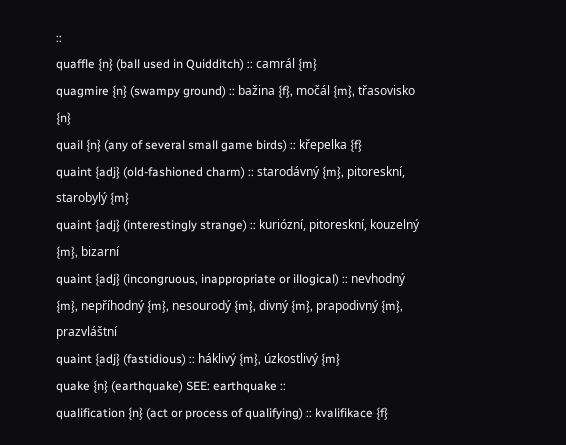::
quaffle {n} (ball used in Quidditch) :: camrál {m}
quagmire {n} (swampy ground) :: bažina {f}, močál {m}, třasovisko {n}
quail {n} (any of several small game birds) :: křepelka {f}
quaint {adj} (old-fashioned charm) :: starodávný {m}, pitoreskní, starobylý {m}
quaint {adj} (interestingly strange) :: kuriózní, pitoreskní, kouzelný {m}, bizarní
quaint {adj} (incongruous, inappropriate or illogical) :: nevhodný {m}, nepříhodný {m}, nesourodý {m}, divný {m}, prapodivný {m}, prazvláštní
quaint {adj} (fastidious) :: háklivý {m}, úzkostlivý {m}
quake {n} (earthquake) SEE: earthquake ::
qualification {n} (act or process of qualifying) :: kvalifikace {f}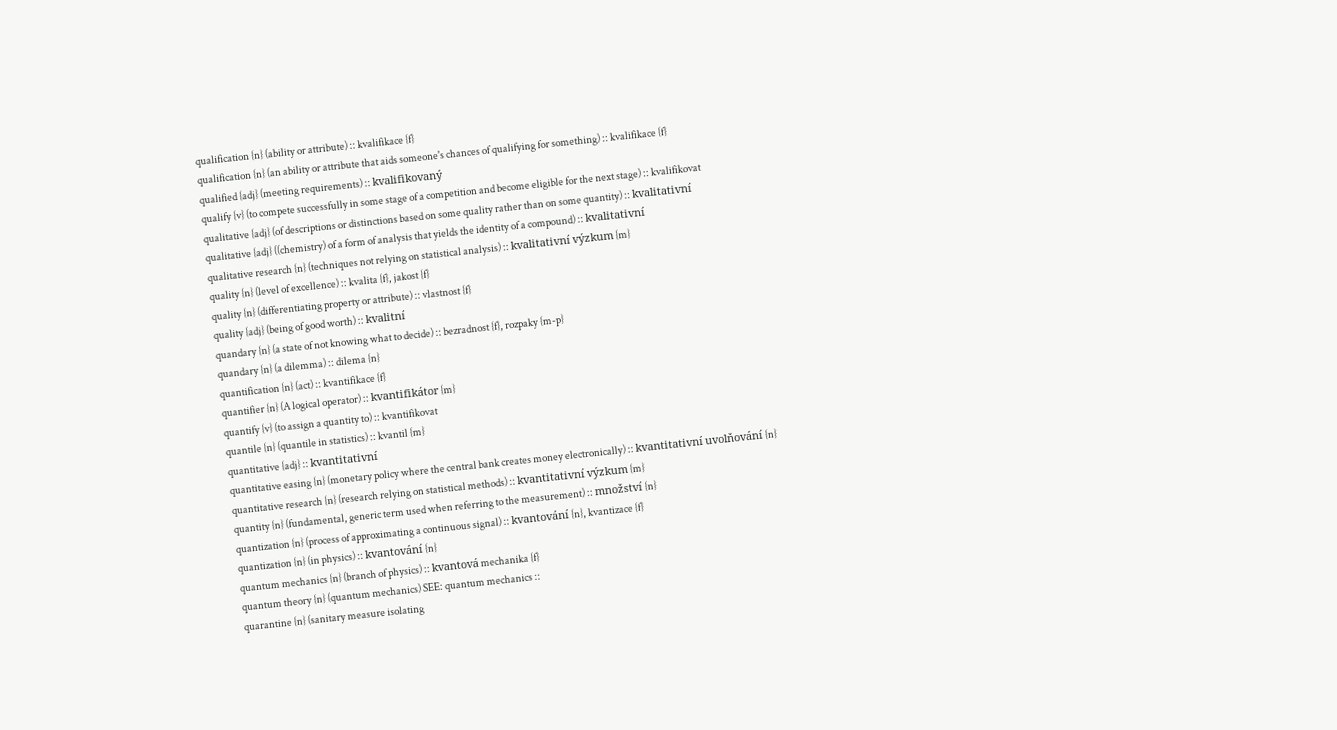qualification {n} (ability or attribute) :: kvalifikace {f}
qualification {n} (an ability or attribute that aids someone's chances of qualifying for something) :: kvalifikace {f}
qualified {adj} (meeting requirements) :: kvalifikovaný
qualify {v} (to compete successfully in some stage of a competition and become eligible for the next stage) :: kvalifikovat
qualitative {adj} (of descriptions or distinctions based on some quality rather than on some quantity) :: kvalitativní
qualitative {adj} ((chemistry) of a form of analysis that yields the identity of a compound) :: kvalitativní
qualitative research {n} (techniques not relying on statistical analysis) :: kvalitativní výzkum {m}
quality {n} (level of excellence) :: kvalita {f}, jakost {f}
quality {n} (differentiating property or attribute) :: vlastnost {f}
quality {adj} (being of good worth) :: kvalitní
quandary {n} (a state of not knowing what to decide) :: bezradnost {f}, rozpaky {m-p}
quandary {n} (a dilemma) :: dilema {n}
quantification {n} (act) :: kvantifikace {f}
quantifier {n} (A logical operator) :: kvantifikátor {m}
quantify {v} (to assign a quantity to) :: kvantifikovat
quantile {n} (quantile in statistics) :: kvantil {m}
quantitative {adj} :: kvantitativní
quantitative easing {n} (monetary policy where the central bank creates money electronically) :: kvantitativní uvolňování {n}
quantitative research {n} (research relying on statistical methods) :: kvantitativní výzkum {m}
quantity {n} (fundamental, generic term used when referring to the measurement) :: množství {n}
quantization {n} (process of approximating a continuous signal) :: kvantování {n}, kvantizace {f}
quantization {n} (in physics) :: kvantování {n}
quantum mechanics {n} (branch of physics) :: kvantová mechanika {f}
quantum theory {n} (quantum mechanics) SEE: quantum mechanics ::
quarantine {n} (sanitary measure isolating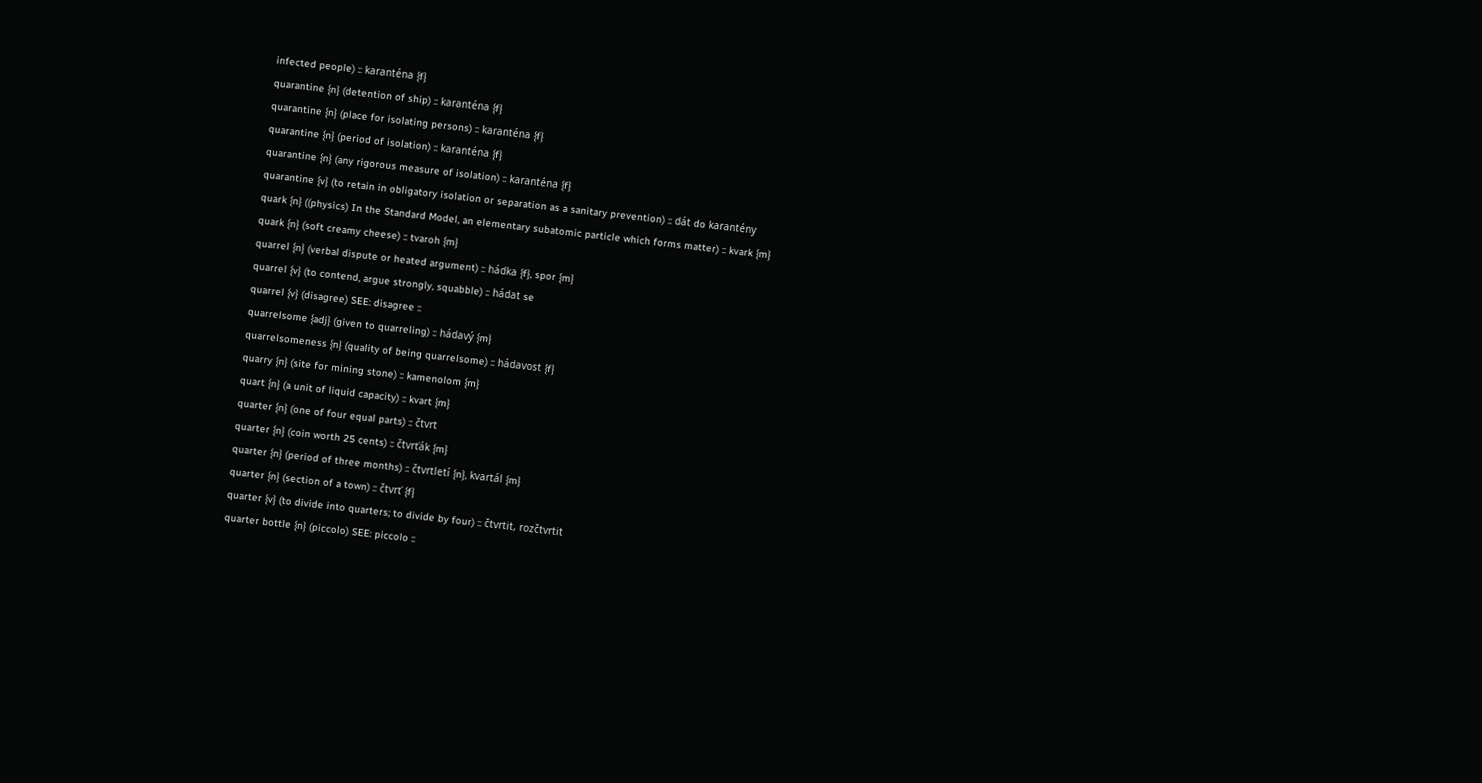infected people) :: karanténa {f}
quarantine {n} (detention of ship) :: karanténa {f}
quarantine {n} (place for isolating persons) :: karanténa {f}
quarantine {n} (period of isolation) :: karanténa {f}
quarantine {n} (any rigorous measure of isolation) :: karanténa {f}
quarantine {v} (to retain in obligatory isolation or separation as a sanitary prevention) :: dát do karantény
quark {n} ((physics) In the Standard Model, an elementary subatomic particle which forms matter) :: kvark {m}
quark {n} (soft creamy cheese) :: tvaroh {m}
quarrel {n} (verbal dispute or heated argument) :: hádka {f}, spor {m}
quarrel {v} (to contend, argue strongly, squabble) :: hádat se
quarrel {v} (disagree) SEE: disagree ::
quarrelsome {adj} (given to quarreling) :: hádavý {m}
quarrelsomeness {n} (quality of being quarrelsome) :: hádavost {f}
quarry {n} (site for mining stone) :: kamenolom {m}
quart {n} (a unit of liquid capacity) :: kvart {m}
quarter {n} (one of four equal parts) :: čtvrt
quarter {n} (coin worth 25 cents) :: čtvrťák {m}
quarter {n} (period of three months) :: čtvrtletí {n}, kvartál {m}
quarter {n} (section of a town) :: čtvrť {f}
quarter {v} (to divide into quarters; to divide by four) :: čtvrtit, rozčtvrtit
quarter bottle {n} (piccolo) SEE: piccolo ::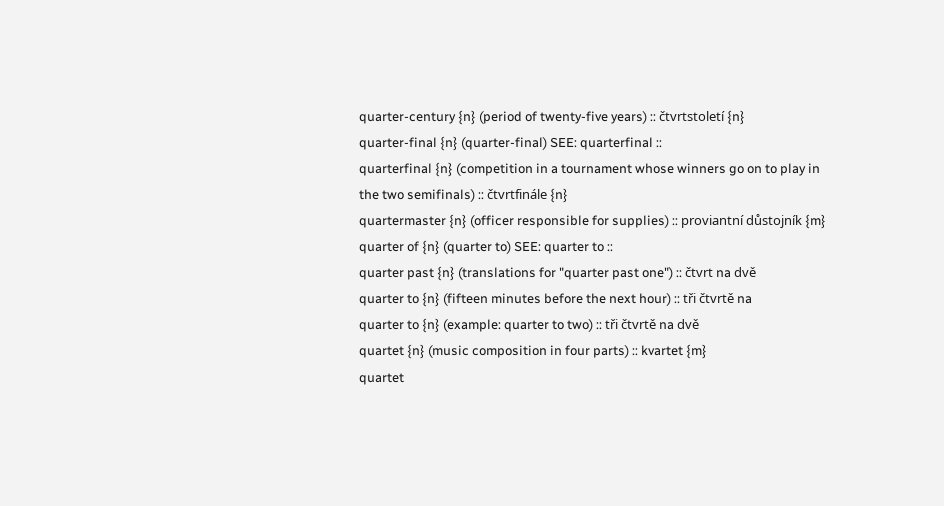quarter-century {n} (period of twenty-five years) :: čtvrtstoletí {n}
quarter-final {n} (quarter-final) SEE: quarterfinal ::
quarterfinal {n} (competition in a tournament whose winners go on to play in the two semifinals) :: čtvrtfinále {n}
quartermaster {n} (officer responsible for supplies) :: proviantní důstojník {m}
quarter of {n} (quarter to) SEE: quarter to ::
quarter past {n} (translations for "quarter past one") :: čtvrt na dvě
quarter to {n} (fifteen minutes before the next hour) :: tři čtvrtě na
quarter to {n} (example: quarter to two) :: tři čtvrtě na dvě
quartet {n} (music composition in four parts) :: kvartet {m}
quartet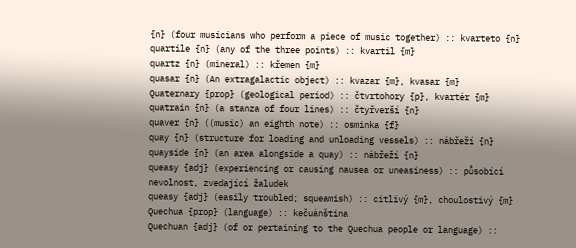{n} (four musicians who perform a piece of music together) :: kvarteto {n}
quartile {n} (any of the three points) :: kvartil {m}
quartz {n} (mineral) :: křemen {m}
quasar {n} (An extragalactic object) :: kvazar {m}, kvasar {m}
Quaternary {prop} (geological period) :: čtvrtohory {p}, kvartér {m}
quatrain {n} (a stanza of four lines) :: čtyřverší {n}
quaver {n} ((music) an eighth note) :: osminka {f}
quay {n} (structure for loading and unloading vessels) :: nábřeží {n}
quayside {n} (an area alongside a quay) :: nábřeží {n}
queasy {adj} (experiencing or causing nausea or uneasiness) :: působící nevolnost, zvedající žaludek
queasy {adj} (easily troubled; squeamish) :: citlivý {m}, choulostivý {m}
Quechua {prop} (language) :: kečuánština
Quechuan {adj} (of or pertaining to the Quechua people or language) ::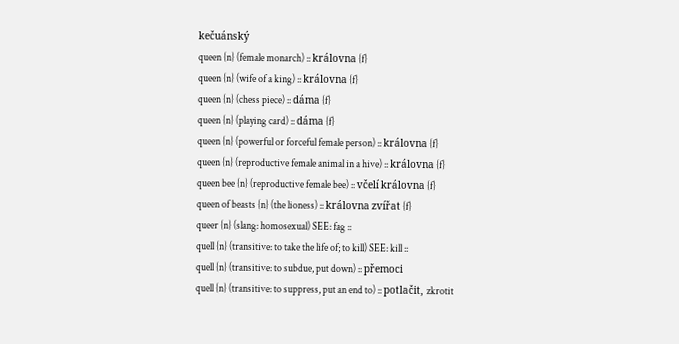kečuánský
queen {n} (female monarch) :: královna {f}
queen {n} (wife of a king) :: královna {f}
queen {n} (chess piece) :: dáma {f}
queen {n} (playing card) :: dáma {f}
queen {n} (powerful or forceful female person) :: královna {f}
queen {n} (reproductive female animal in a hive) :: královna {f}
queen bee {n} (reproductive female bee) :: včelí královna {f}
queen of beasts {n} (the lioness) :: královna zvířat {f}
queer {n} (slang: homosexual) SEE: fag ::
quell {n} (transitive: to take the life of; to kill) SEE: kill ::
quell {n} (transitive: to subdue, put down) :: přemoci
quell {n} (transitive: to suppress, put an end to) :: potlačit, zkrotit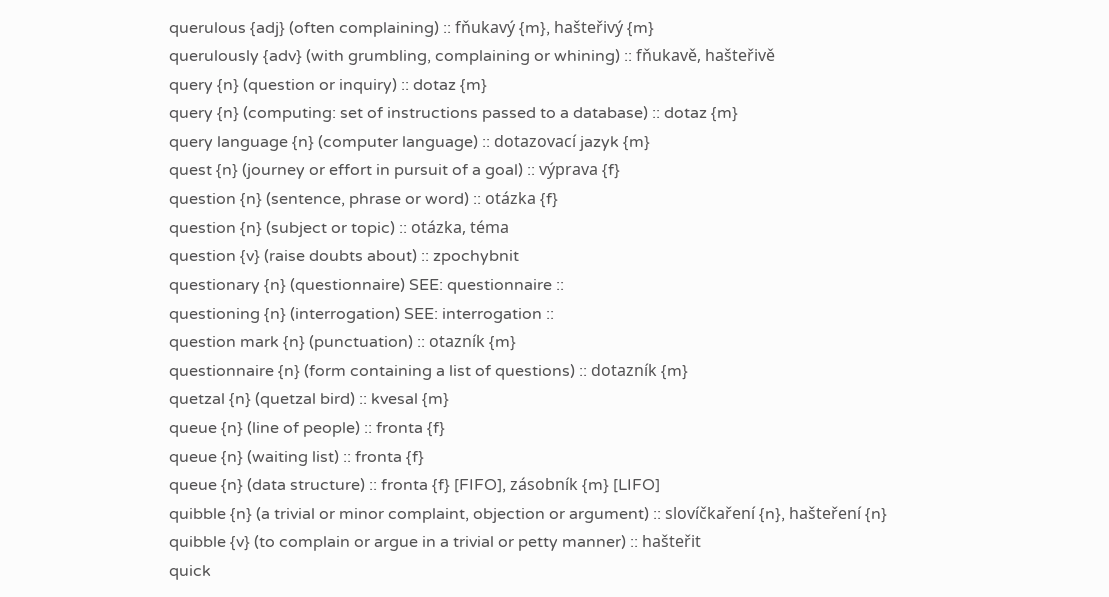querulous {adj} (often complaining) :: fňukavý {m}, hašteřivý {m}
querulously {adv} (with grumbling, complaining or whining) :: fňukavě, hašteřivě
query {n} (question or inquiry) :: dotaz {m}
query {n} (computing: set of instructions passed to a database) :: dotaz {m}
query language {n} (computer language) :: dotazovací jazyk {m}
quest {n} (journey or effort in pursuit of a goal) :: výprava {f}
question {n} (sentence, phrase or word) :: otázka {f}
question {n} (subject or topic) :: otázka, téma
question {v} (raise doubts about) :: zpochybnit
questionary {n} (questionnaire) SEE: questionnaire ::
questioning {n} (interrogation) SEE: interrogation ::
question mark {n} (punctuation) :: otazník {m}
questionnaire {n} (form containing a list of questions) :: dotazník {m}
quetzal {n} (quetzal bird) :: kvesal {m}
queue {n} (line of people) :: fronta {f}
queue {n} (waiting list) :: fronta {f}
queue {n} (data structure) :: fronta {f} [FIFO], zásobník {m} [LIFO]
quibble {n} (a trivial or minor complaint, objection or argument) :: slovíčkaření {n}, hašteření {n}
quibble {v} (to complain or argue in a trivial or petty manner) :: hašteřit
quick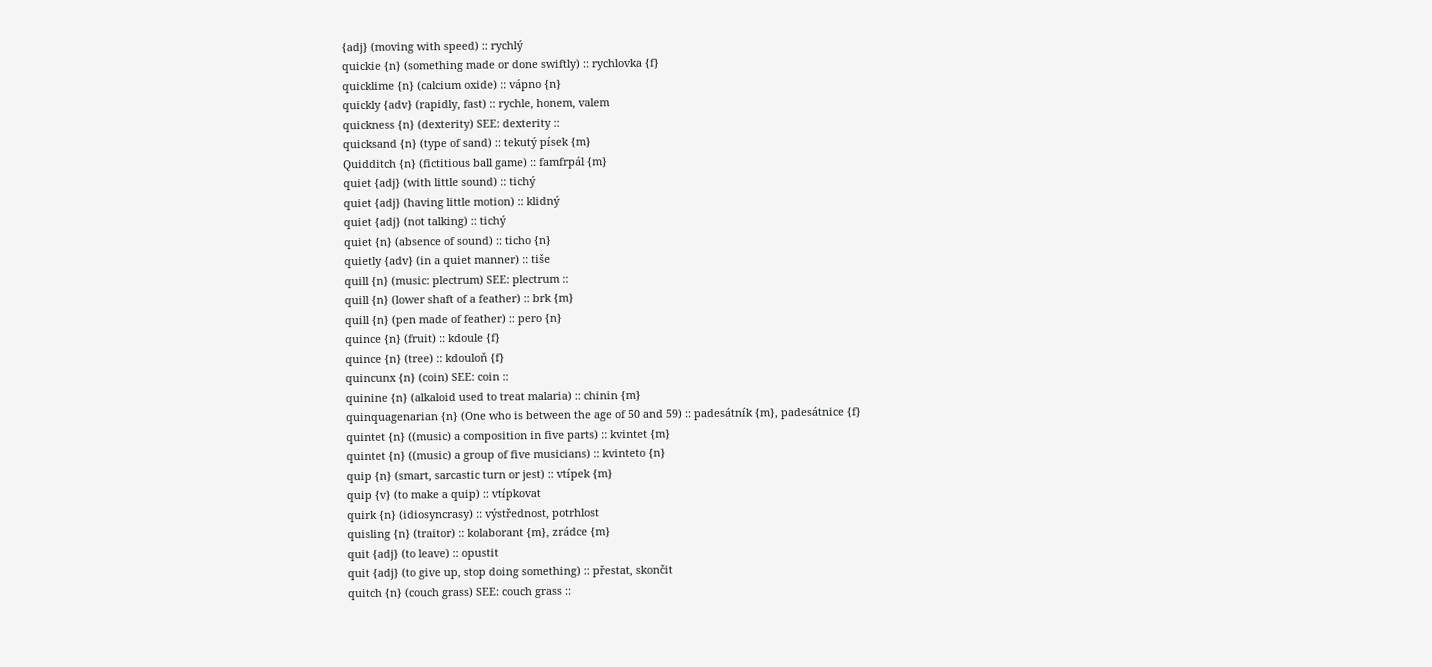{adj} (moving with speed) :: rychlý
quickie {n} (something made or done swiftly) :: rychlovka {f}
quicklime {n} (calcium oxide) :: vápno {n}
quickly {adv} (rapidly, fast) :: rychle, honem, valem
quickness {n} (dexterity) SEE: dexterity ::
quicksand {n} (type of sand) :: tekutý písek {m}
Quidditch {n} (fictitious ball game) :: famfrpál {m}
quiet {adj} (with little sound) :: tichý
quiet {adj} (having little motion) :: klidný
quiet {adj} (not talking) :: tichý
quiet {n} (absence of sound) :: ticho {n}
quietly {adv} (in a quiet manner) :: tiše
quill {n} (music: plectrum) SEE: plectrum ::
quill {n} (lower shaft of a feather) :: brk {m}
quill {n} (pen made of feather) :: pero {n}
quince {n} (fruit) :: kdoule {f}
quince {n} (tree) :: kdouloň {f}
quincunx {n} (coin) SEE: coin ::
quinine {n} (alkaloid used to treat malaria) :: chinin {m}
quinquagenarian {n} (One who is between the age of 50 and 59) :: padesátník {m}, padesátnice {f}
quintet {n} ((music) a composition in five parts) :: kvintet {m}
quintet {n} ((music) a group of five musicians) :: kvinteto {n}
quip {n} (smart, sarcastic turn or jest) :: vtípek {m}
quip {v} (to make a quip) :: vtípkovat
quirk {n} (idiosyncrasy) :: výstřednost, potrhlost
quisling {n} (traitor) :: kolaborant {m}, zrádce {m}
quit {adj} (to leave) :: opustit
quit {adj} (to give up, stop doing something) :: přestat, skončit
quitch {n} (couch grass) SEE: couch grass ::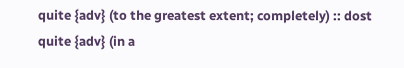quite {adv} (to the greatest extent; completely) :: dost
quite {adv} (in a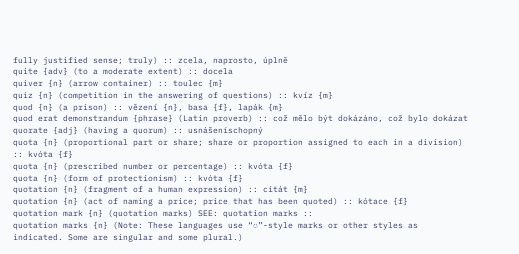fully justified sense; truly) :: zcela, naprosto, úplně
quite {adv} (to a moderate extent) :: docela
quiver {n} (arrow container) :: toulec {m}
quiz {n} (competition in the answering of questions) :: kvíz {m}
quod {n} (a prison) :: vězení {n}, basa {f}, lapák {m}
quod erat demonstrandum {phrase} (Latin proverb) :: což mělo být dokázáno, což bylo dokázat
quorate {adj} (having a quorum) :: usnášeníschopný
quota {n} (proportional part or share; share or proportion assigned to each in a division) :: kvóta {f}
quota {n} (prescribed number or percentage) :: kvóta {f}
quota {n} (form of protectionism) :: kvóta {f}
quotation {n} (fragment of a human expression) :: citát {m}
quotation {n} (act of naming a price; price that has been quoted) :: kótace {f}
quotation mark {n} (quotation marks) SEE: quotation marks ::
quotation marks {n} (Note: These languages use “◌”-style marks or other styles as indicated. Some are singular and some plural.)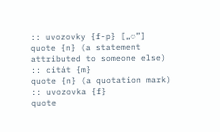:: uvozovky {f-p} [„◌”]
quote {n} (a statement attributed to someone else) :: citát {m}
quote {n} (a quotation mark) :: uvozovka {f}
quote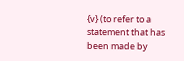{v} (to refer to a statement that has been made by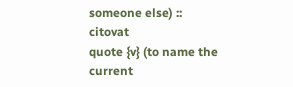someone else) :: citovat
quote {v} (to name the current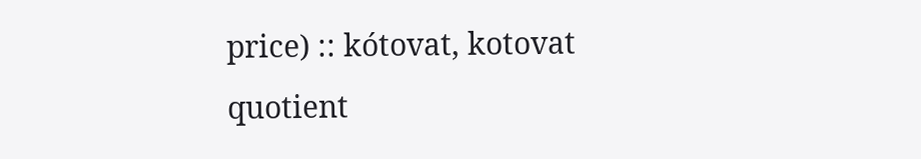price) :: kótovat, kotovat
quotient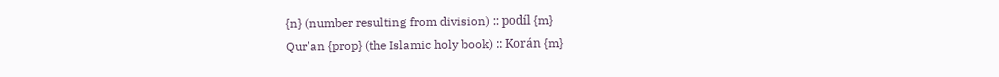{n} (number resulting from division) :: podíl {m}
Qur'an {prop} (the Islamic holy book) :: Korán {m}